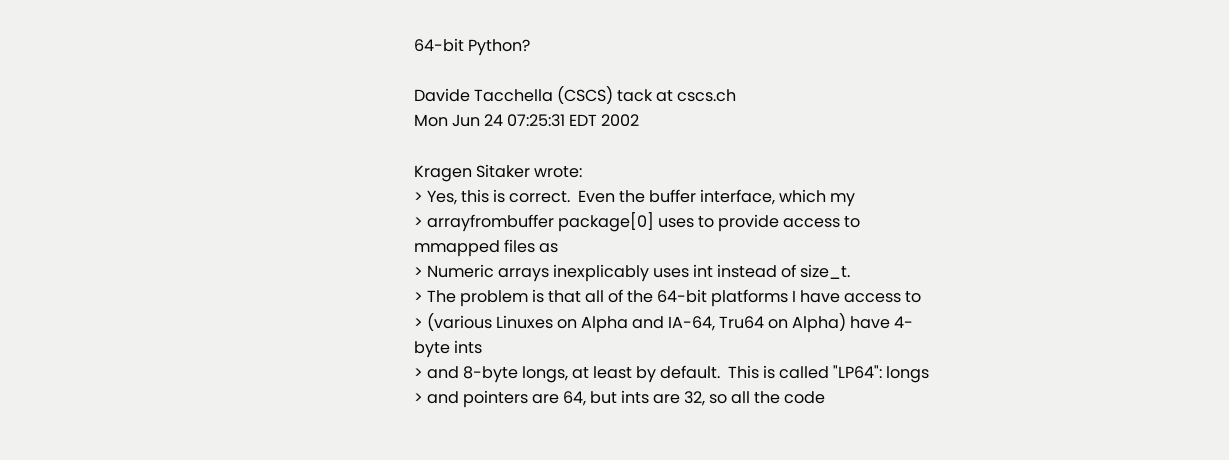64-bit Python?

Davide Tacchella (CSCS) tack at cscs.ch
Mon Jun 24 07:25:31 EDT 2002

Kragen Sitaker wrote:
> Yes, this is correct.  Even the buffer interface, which my
> arrayfrombuffer package[0] uses to provide access to mmapped files as
> Numeric arrays inexplicably uses int instead of size_t.
> The problem is that all of the 64-bit platforms I have access to
> (various Linuxes on Alpha and IA-64, Tru64 on Alpha) have 4-byte ints
> and 8-byte longs, at least by default.  This is called "LP64": longs
> and pointers are 64, but ints are 32, so all the code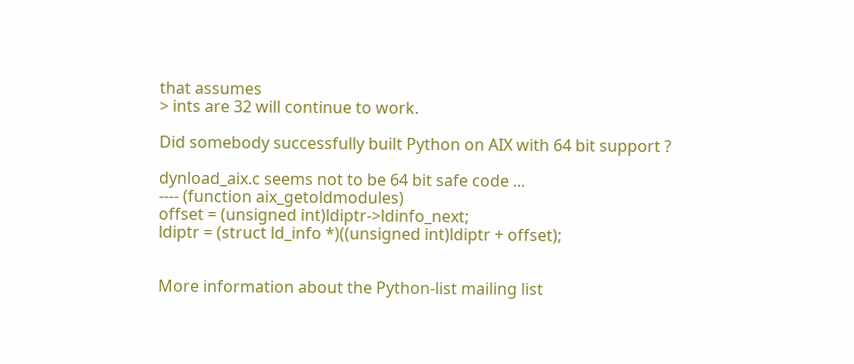that assumes
> ints are 32 will continue to work.

Did somebody successfully built Python on AIX with 64 bit support ?

dynload_aix.c seems not to be 64 bit safe code ...
---- (function aix_getoldmodules)
offset = (unsigned int)ldiptr->ldinfo_next;
ldiptr = (struct ld_info *)((unsigned int)ldiptr + offset);


More information about the Python-list mailing list